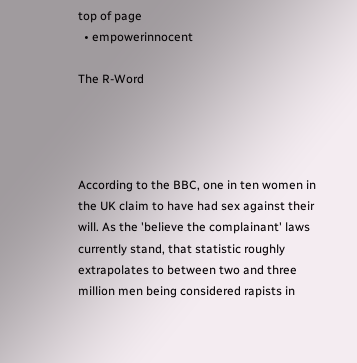top of page
  • empowerinnocent

The R-Word




According to the BBC, one in ten women in the UK claim to have had sex against their will. As the 'believe the complainant' laws currently stand, that statistic roughly extrapolates to between two and three million men being considered rapists in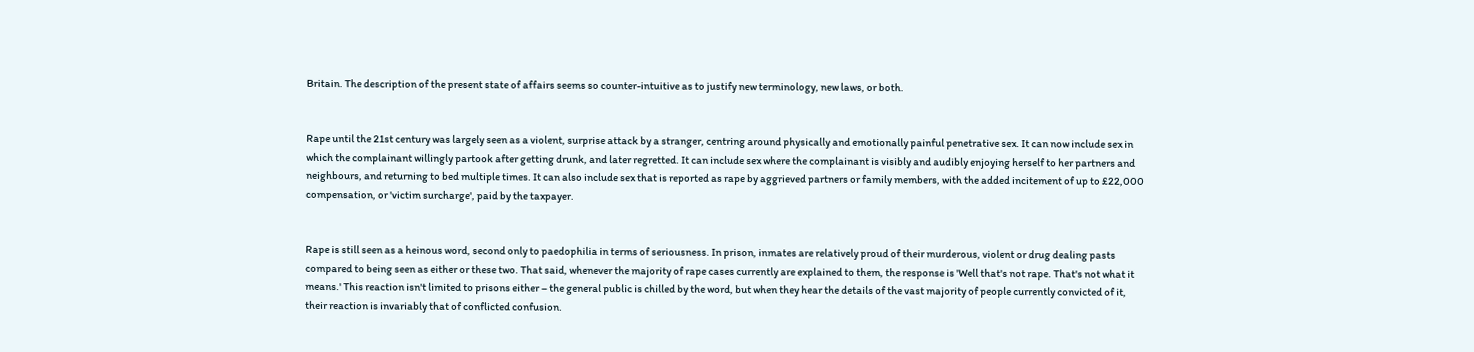Britain. The description of the present state of affairs seems so counter-intuitive as to justify new terminology, new laws, or both.


Rape until the 21st century was largely seen as a violent, surprise attack by a stranger, centring around physically and emotionally painful penetrative sex. It can now include sex in which the complainant willingly partook after getting drunk, and later regretted. It can include sex where the complainant is visibly and audibly enjoying herself to her partners and neighbours, and returning to bed multiple times. It can also include sex that is reported as rape by aggrieved partners or family members, with the added incitement of up to £22,000 compensation, or 'victim surcharge', paid by the taxpayer.


Rape is still seen as a heinous word, second only to paedophilia in terms of seriousness. In prison, inmates are relatively proud of their murderous, violent or drug dealing pasts compared to being seen as either or these two. That said, whenever the majority of rape cases currently are explained to them, the response is 'Well that's not rape. That's not what it means.' This reaction isn't limited to prisons either – the general public is chilled by the word, but when they hear the details of the vast majority of people currently convicted of it, their reaction is invariably that of conflicted confusion.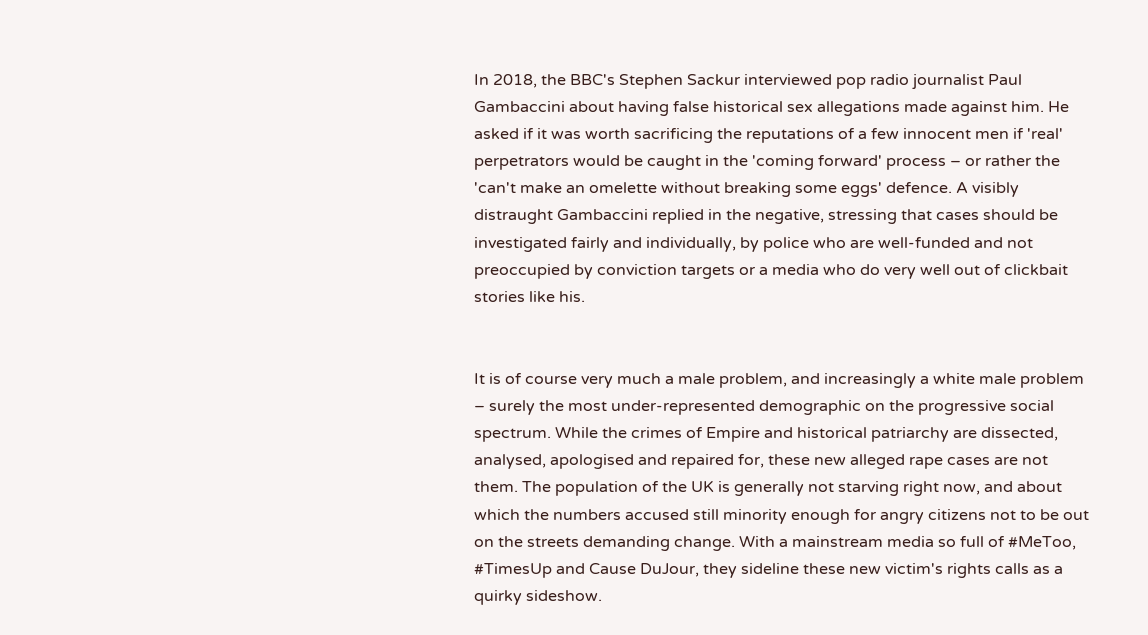In 2018, the BBC's Stephen Sackur interviewed pop radio journalist Paul Gambaccini about having false historical sex allegations made against him. He asked if it was worth sacrificing the reputations of a few innocent men if 'real' perpetrators would be caught in the 'coming forward' process – or rather the 'can't make an omelette without breaking some eggs' defence. A visibly distraught Gambaccini replied in the negative, stressing that cases should be investigated fairly and individually, by police who are well-funded and not preoccupied by conviction targets or a media who do very well out of clickbait stories like his.


It is of course very much a male problem, and increasingly a white male problem – surely the most under-represented demographic on the progressive social spectrum. While the crimes of Empire and historical patriarchy are dissected, analysed, apologised and repaired for, these new alleged rape cases are not them. The population of the UK is generally not starving right now, and about which the numbers accused still minority enough for angry citizens not to be out on the streets demanding change. With a mainstream media so full of #MeToo, #TimesUp and Cause DuJour, they sideline these new victim's rights calls as a quirky sideshow.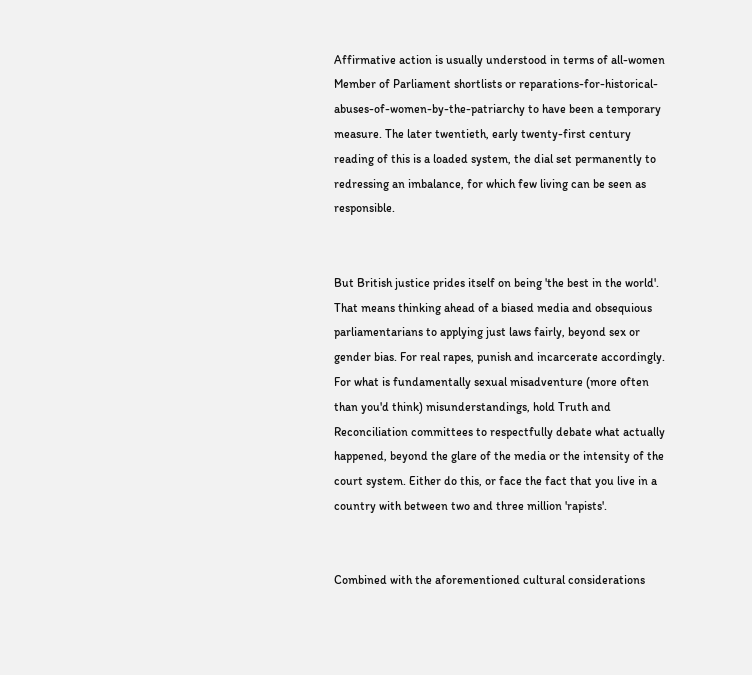Affirmative action is usually understood in terms of all-women Member of Parliament shortlists or reparations-for-historical-abuses-of-women-by-the-patriarchy to have been a temporary measure. The later twentieth, early twenty-first century reading of this is a loaded system, the dial set permanently to redressing an imbalance, for which few living can be seen as responsible.


But British justice prides itself on being 'the best in the world'. That means thinking ahead of a biased media and obsequious parliamentarians to applying just laws fairly, beyond sex or gender bias. For real rapes, punish and incarcerate accordingly. For what is fundamentally sexual misadventure (more often than you'd think) misunderstandings, hold Truth and Reconciliation committees to respectfully debate what actually happened, beyond the glare of the media or the intensity of the court system. Either do this, or face the fact that you live in a country with between two and three million 'rapists'.


Combined with the aforementioned cultural considerations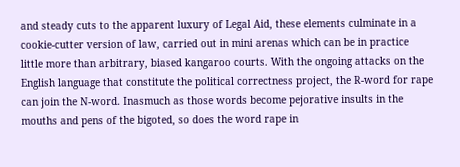and steady cuts to the apparent luxury of Legal Aid, these elements culminate in a cookie-cutter version of law, carried out in mini arenas which can be in practice little more than arbitrary, biased kangaroo courts. With the ongoing attacks on the English language that constitute the political correctness project, the R-word for rape can join the N-word. Inasmuch as those words become pejorative insults in the mouths and pens of the bigoted, so does the word rape in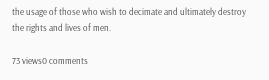the usage of those who wish to decimate and ultimately destroy the rights and lives of men.

73 views0 comments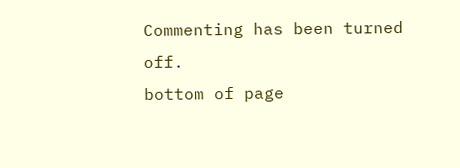Commenting has been turned off.
bottom of page